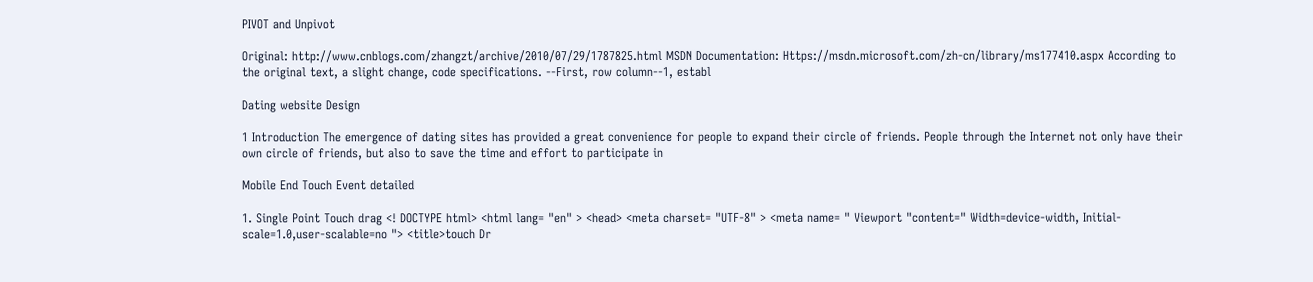PIVOT and Unpivot

Original: http://www.cnblogs.com/zhangzt/archive/2010/07/29/1787825.html MSDN Documentation: Https://msdn.microsoft.com/zh-cn/library/ms177410.aspx According to the original text, a slight change, code specifications. --First, row column--1, establ

Dating website Design

1 Introduction The emergence of dating sites has provided a great convenience for people to expand their circle of friends. People through the Internet not only have their own circle of friends, but also to save the time and effort to participate in

Mobile End Touch Event detailed

1. Single Point Touch drag <! DOCTYPE html> <html lang= "en" > <head> <meta charset= "UTF-8" > <meta name= " Viewport "content=" Width=device-width, Initial-scale=1.0,user-scalable=no "> <title>touch Dr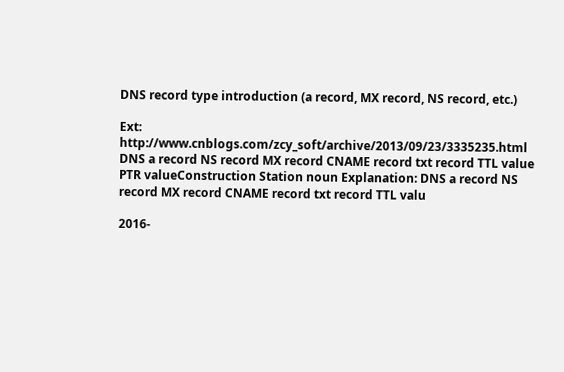DNS record type introduction (a record, MX record, NS record, etc.)

Ext: http://www.cnblogs.com/zcy_soft/archive/2013/09/23/3335235.html DNS a record NS record MX record CNAME record txt record TTL value PTR valueConstruction Station noun Explanation: DNS a record NS record MX record CNAME record txt record TTL valu

2016-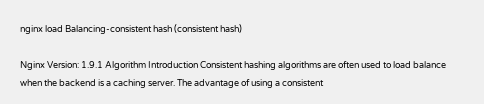nginx load Balancing-consistent hash (consistent hash)

Nginx Version: 1.9.1 Algorithm Introduction Consistent hashing algorithms are often used to load balance when the backend is a caching server. The advantage of using a consistent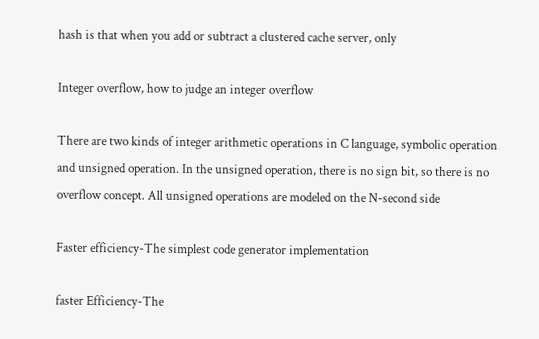hash is that when you add or subtract a clustered cache server, only

Integer overflow, how to judge an integer overflow

There are two kinds of integer arithmetic operations in C language, symbolic operation and unsigned operation. In the unsigned operation, there is no sign bit, so there is no overflow concept. All unsigned operations are modeled on the N-second side

Faster efficiency-The simplest code generator implementation

faster Efficiency-The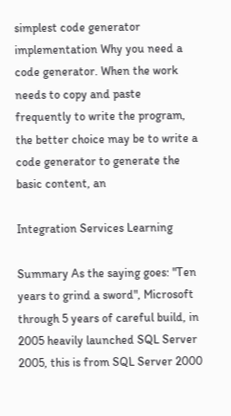simplest code generator implementation Why you need a code generator. When the work needs to copy and paste frequently to write the program, the better choice may be to write a code generator to generate the basic content, an

Integration Services Learning

Summary As the saying goes: "Ten years to grind a sword", Microsoft through 5 years of careful build, in 2005 heavily launched SQL Server 2005, this is from SQL Server 2000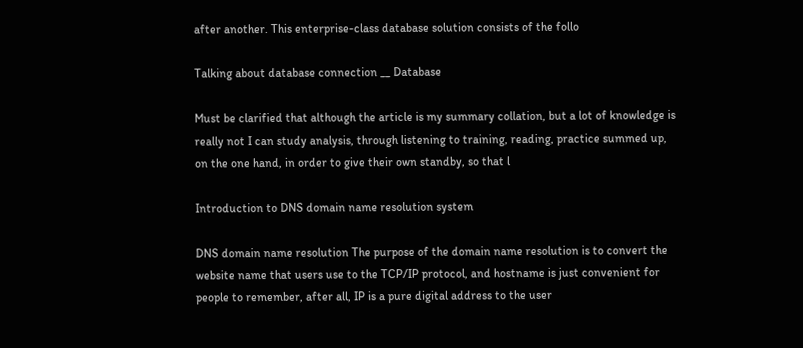after another. This enterprise-class database solution consists of the follo

Talking about database connection __ Database

Must be clarified that although the article is my summary collation, but a lot of knowledge is really not I can study analysis, through listening to training, reading, practice summed up, on the one hand, in order to give their own standby, so that l

Introduction to DNS domain name resolution system

DNS domain name resolution The purpose of the domain name resolution is to convert the website name that users use to the TCP/IP protocol, and hostname is just convenient for people to remember, after all, IP is a pure digital address to the user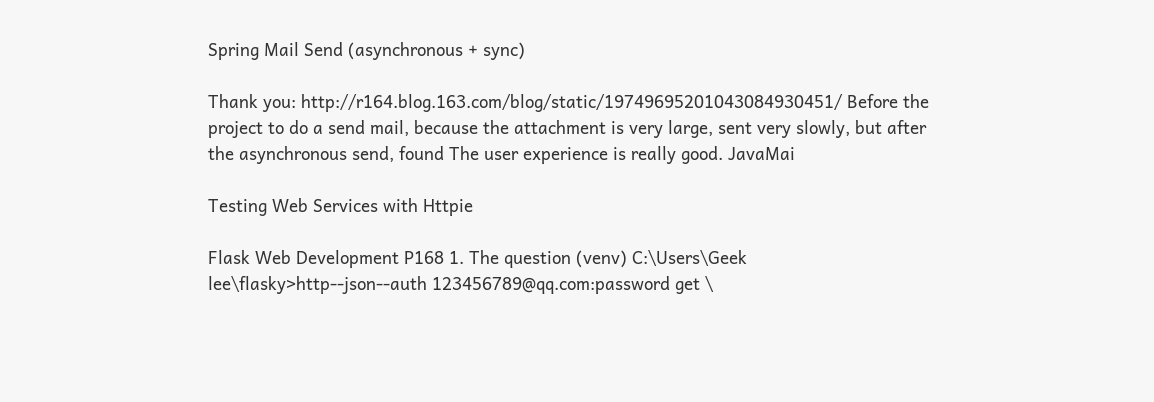Spring Mail Send (asynchronous + sync)

Thank you: http://r164.blog.163.com/blog/static/19749695201043084930451/ Before the project to do a send mail, because the attachment is very large, sent very slowly, but after the asynchronous send, found The user experience is really good. JavaMai

Testing Web Services with Httpie

Flask Web Development P168 1. The question (venv) C:\Users\Geek lee\flasky>http--json--auth 123456789@qq.com:password get \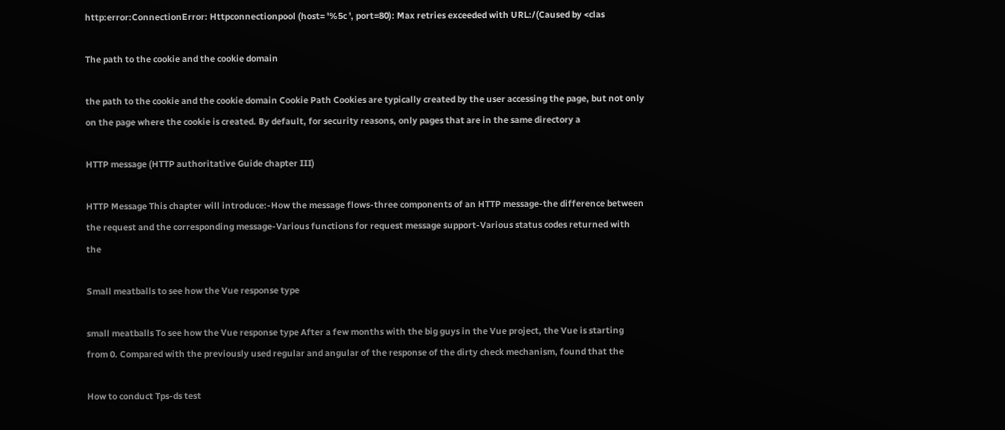http:error:ConnectionError: Httpconnectionpool (host= '%5c ', port=80): Max retries exceeded with URL:/(Caused by <clas

The path to the cookie and the cookie domain

the path to the cookie and the cookie domain Cookie Path Cookies are typically created by the user accessing the page, but not only on the page where the cookie is created. By default, for security reasons, only pages that are in the same directory a

HTTP message (HTTP authoritative Guide chapter III)

HTTP Message This chapter will introduce:-How the message flows-three components of an HTTP message-the difference between the request and the corresponding message-Various functions for request message support-Various status codes returned with the

Small meatballs to see how the Vue response type

small meatballs To see how the Vue response type After a few months with the big guys in the Vue project, the Vue is starting from 0. Compared with the previously used regular and angular of the response of the dirty check mechanism, found that the

How to conduct Tps-ds test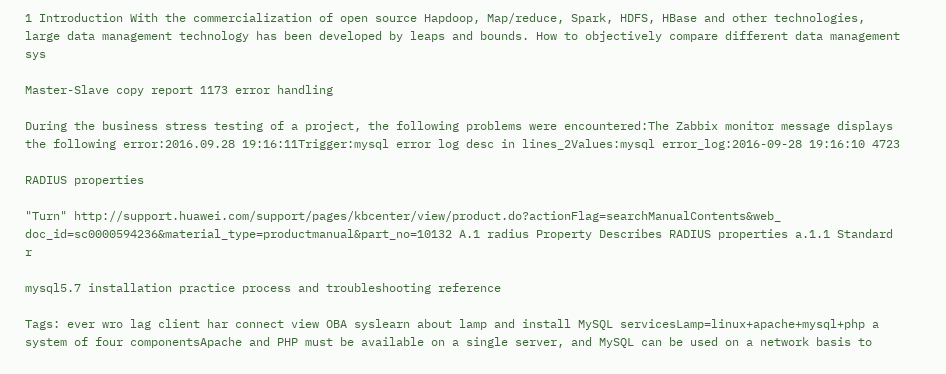1 Introduction With the commercialization of open source Hapdoop, Map/reduce, Spark, HDFS, HBase and other technologies, large data management technology has been developed by leaps and bounds. How to objectively compare different data management sys

Master-Slave copy report 1173 error handling

During the business stress testing of a project, the following problems were encountered:The Zabbix monitor message displays the following error:2016.09.28 19:16:11Trigger:mysql error log desc in lines_2Values:mysql error_log:2016-09-28 19:16:10 4723

RADIUS properties

"Turn" http://support.huawei.com/support/pages/kbcenter/view/product.do?actionFlag=searchManualContents&web_ doc_id=sc0000594236&material_type=productmanual&part_no=10132 A.1 radius Property Describes RADIUS properties a.1.1 Standard r

mysql5.7 installation practice process and troubleshooting reference

Tags: ever wro lag client har connect view OBA syslearn about lamp and install MySQL servicesLamp=linux+apache+mysql+php a system of four componentsApache and PHP must be available on a single server, and MySQL can be used on a network basis to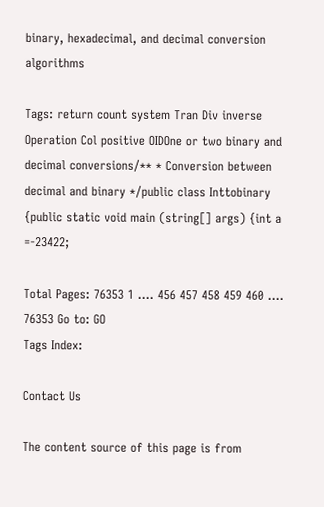binary, hexadecimal, and decimal conversion algorithms

Tags: return count system Tran Div inverse Operation Col positive OIDOne or two binary and decimal conversions/** * Conversion between decimal and binary */public class Inttobinary {public static void main (string[] args) {int a =-23422;

Total Pages: 76353 1 .... 456 457 458 459 460 .... 76353 Go to: GO
Tags Index:

Contact Us

The content source of this page is from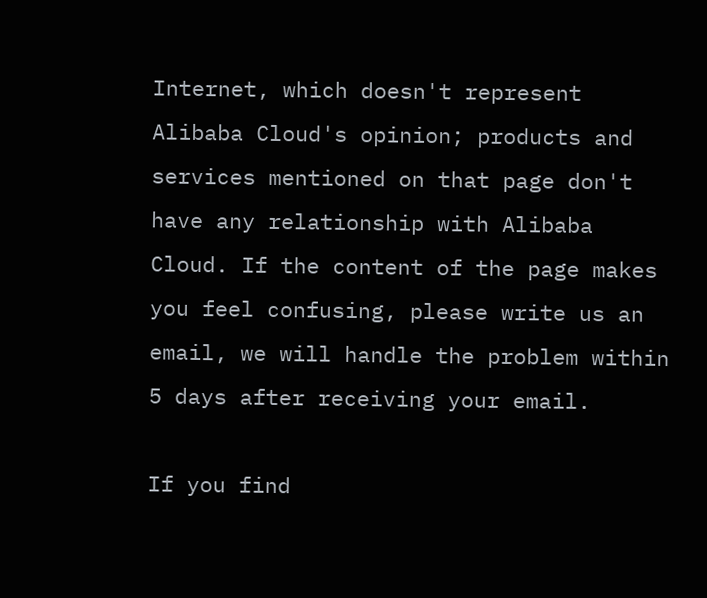Internet, which doesn't represent Alibaba Cloud's opinion; products and services mentioned on that page don't have any relationship with Alibaba Cloud. If the content of the page makes you feel confusing, please write us an email, we will handle the problem within 5 days after receiving your email.

If you find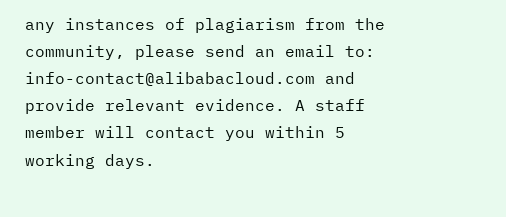any instances of plagiarism from the community, please send an email to: info-contact@alibabacloud.com and provide relevant evidence. A staff member will contact you within 5 working days.